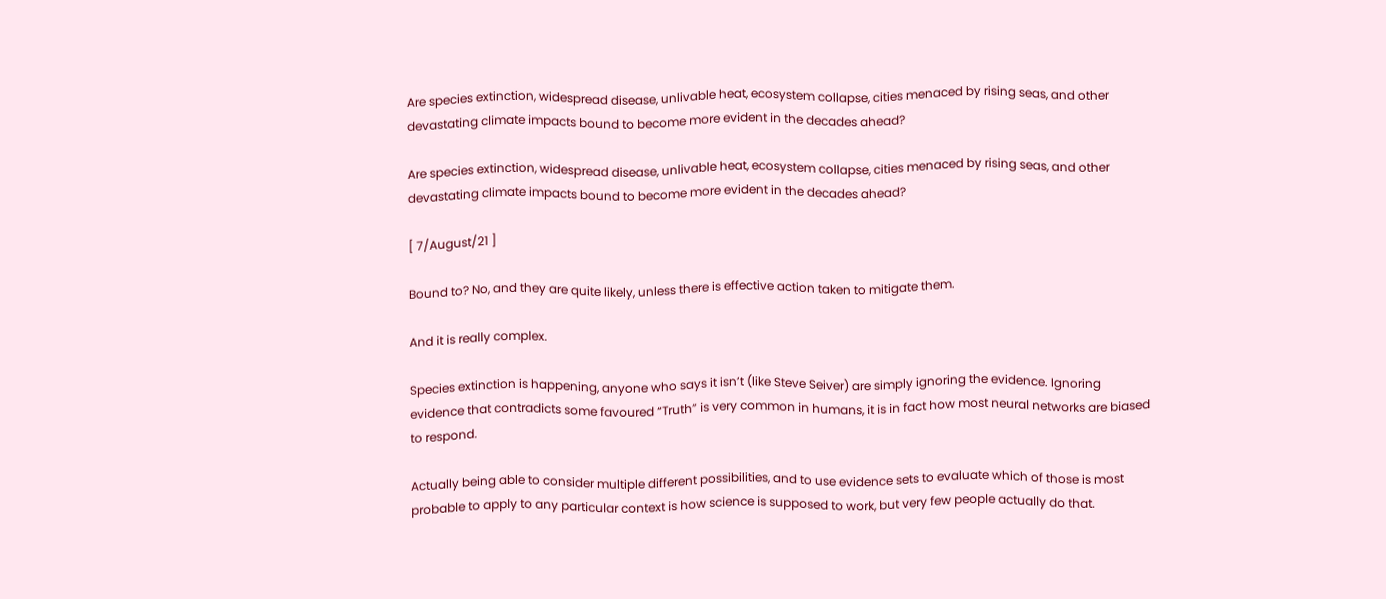Are species extinction, widespread disease, unlivable heat, ecosystem collapse, cities menaced by rising seas, and other devastating climate impacts bound to become more evident in the decades ahead?

Are species extinction, widespread disease, unlivable heat, ecosystem collapse, cities menaced by rising seas, and other devastating climate impacts bound to become more evident in the decades ahead?

[ 7/August/21 ]

Bound to? No, and they are quite likely, unless there is effective action taken to mitigate them.

And it is really complex.

Species extinction is happening, anyone who says it isn’t (like Steve Seiver) are simply ignoring the evidence. Ignoring evidence that contradicts some favoured “Truth” is very common in humans, it is in fact how most neural networks are biased to respond.

Actually being able to consider multiple different possibilities, and to use evidence sets to evaluate which of those is most probable to apply to any particular context is how science is supposed to work, but very few people actually do that.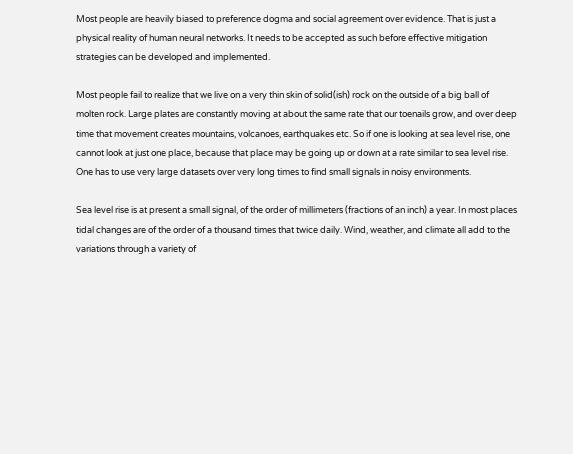Most people are heavily biased to preference dogma and social agreement over evidence. That is just a physical reality of human neural networks. It needs to be accepted as such before effective mitigation strategies can be developed and implemented.

Most people fail to realize that we live on a very thin skin of solid(ish) rock on the outside of a big ball of molten rock. Large plates are constantly moving at about the same rate that our toenails grow, and over deep time that movement creates mountains, volcanoes, earthquakes etc. So if one is looking at sea level rise, one cannot look at just one place, because that place may be going up or down at a rate similar to sea level rise. One has to use very large datasets over very long times to find small signals in noisy environments.

Sea level rise is at present a small signal, of the order of millimeters (fractions of an inch) a year. In most places tidal changes are of the order of a thousand times that twice daily. Wind, weather, and climate all add to the variations through a variety of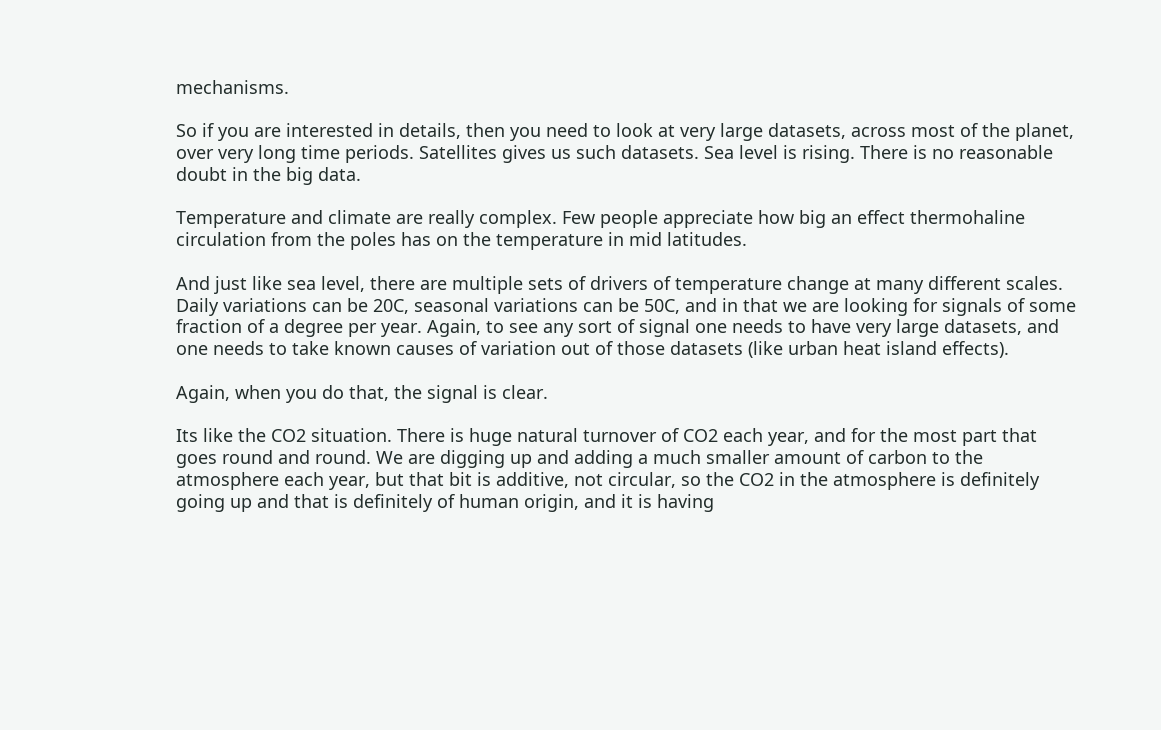mechanisms.

So if you are interested in details, then you need to look at very large datasets, across most of the planet, over very long time periods. Satellites gives us such datasets. Sea level is rising. There is no reasonable doubt in the big data.

Temperature and climate are really complex. Few people appreciate how big an effect thermohaline circulation from the poles has on the temperature in mid latitudes.

And just like sea level, there are multiple sets of drivers of temperature change at many different scales. Daily variations can be 20C, seasonal variations can be 50C, and in that we are looking for signals of some fraction of a degree per year. Again, to see any sort of signal one needs to have very large datasets, and one needs to take known causes of variation out of those datasets (like urban heat island effects).

Again, when you do that, the signal is clear.

Its like the CO2 situation. There is huge natural turnover of CO2 each year, and for the most part that goes round and round. We are digging up and adding a much smaller amount of carbon to the atmosphere each year, but that bit is additive, not circular, so the CO2 in the atmosphere is definitely going up and that is definitely of human origin, and it is having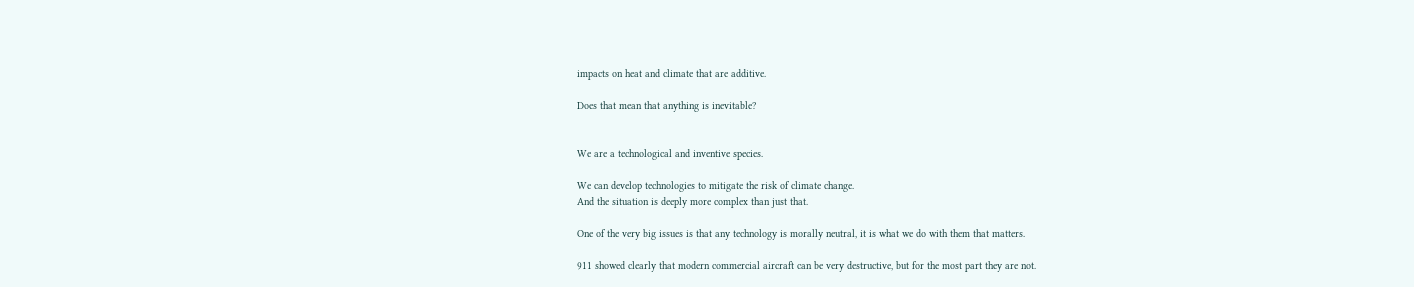impacts on heat and climate that are additive.

Does that mean that anything is inevitable?


We are a technological and inventive species.

We can develop technologies to mitigate the risk of climate change.
And the situation is deeply more complex than just that.

One of the very big issues is that any technology is morally neutral, it is what we do with them that matters.

911 showed clearly that modern commercial aircraft can be very destructive, but for the most part they are not.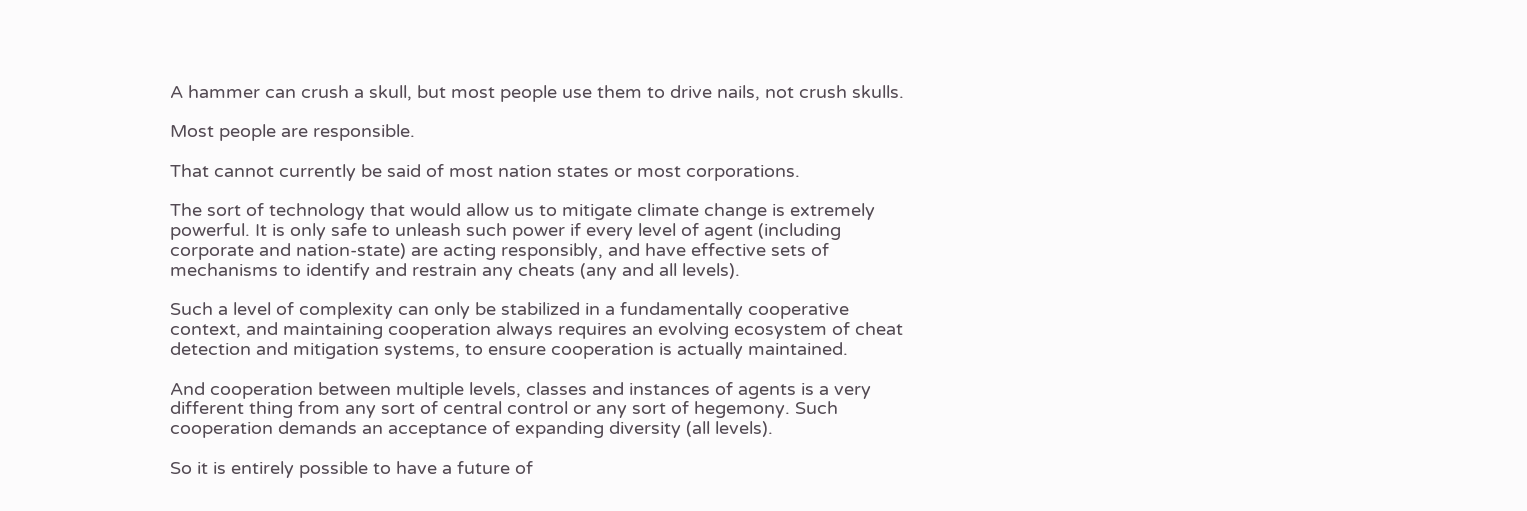A hammer can crush a skull, but most people use them to drive nails, not crush skulls.

Most people are responsible.

That cannot currently be said of most nation states or most corporations.

The sort of technology that would allow us to mitigate climate change is extremely powerful. It is only safe to unleash such power if every level of agent (including corporate and nation-state) are acting responsibly, and have effective sets of mechanisms to identify and restrain any cheats (any and all levels).

Such a level of complexity can only be stabilized in a fundamentally cooperative context, and maintaining cooperation always requires an evolving ecosystem of cheat detection and mitigation systems, to ensure cooperation is actually maintained.

And cooperation between multiple levels, classes and instances of agents is a very different thing from any sort of central control or any sort of hegemony. Such cooperation demands an acceptance of expanding diversity (all levels).

So it is entirely possible to have a future of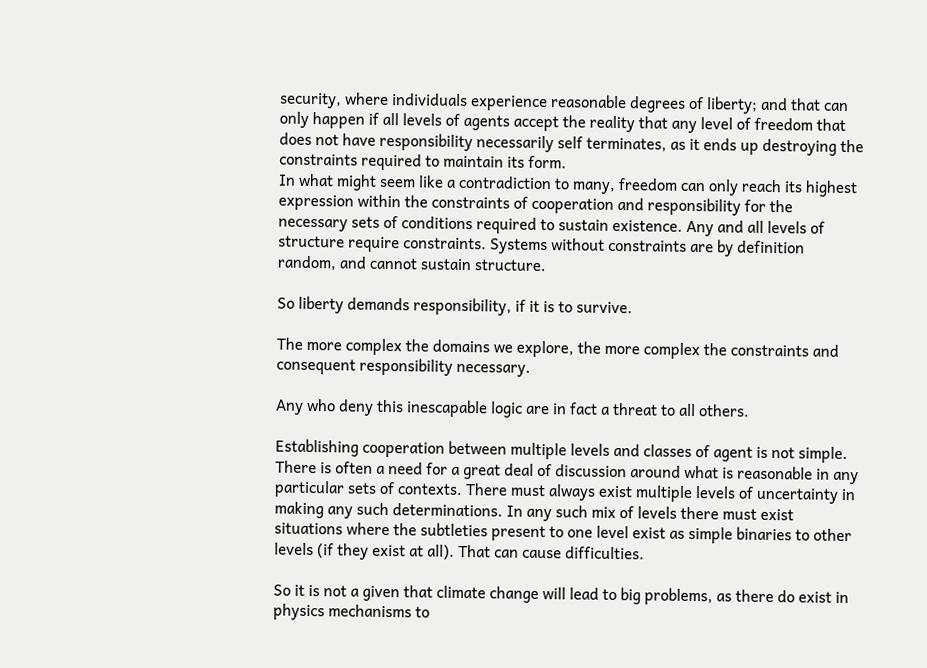security, where individuals experience reasonable degrees of liberty; and that can only happen if all levels of agents accept the reality that any level of freedom that does not have responsibility necessarily self terminates, as it ends up destroying the constraints required to maintain its form.
In what might seem like a contradiction to many, freedom can only reach its highest expression within the constraints of cooperation and responsibility for the necessary sets of conditions required to sustain existence. Any and all levels of structure require constraints. Systems without constraints are by definition random, and cannot sustain structure.

So liberty demands responsibility, if it is to survive.

The more complex the domains we explore, the more complex the constraints and consequent responsibility necessary.

Any who deny this inescapable logic are in fact a threat to all others.

Establishing cooperation between multiple levels and classes of agent is not simple. There is often a need for a great deal of discussion around what is reasonable in any particular sets of contexts. There must always exist multiple levels of uncertainty in making any such determinations. In any such mix of levels there must exist situations where the subtleties present to one level exist as simple binaries to other levels (if they exist at all). That can cause difficulties.

So it is not a given that climate change will lead to big problems, as there do exist in physics mechanisms to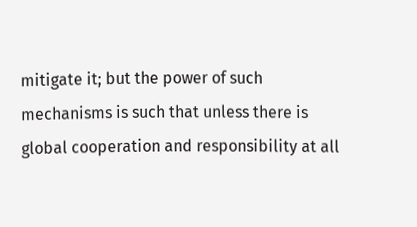mitigate it; but the power of such mechanisms is such that unless there is global cooperation and responsibility at all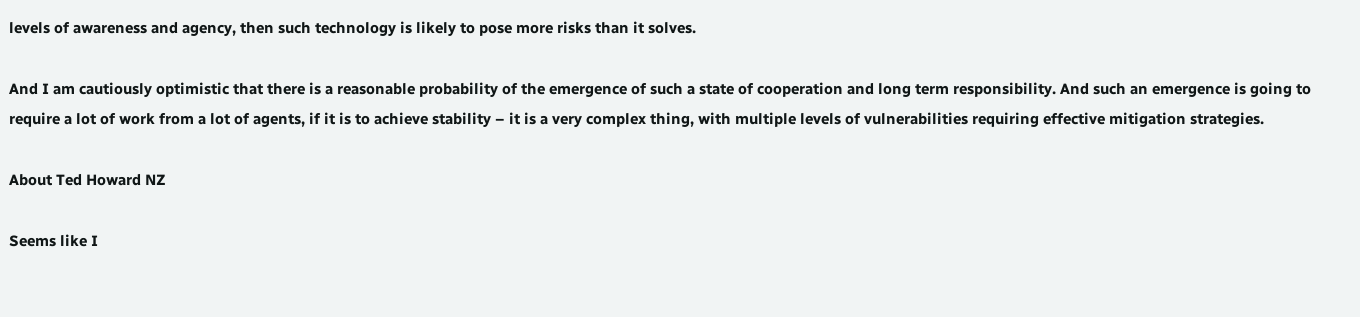levels of awareness and agency, then such technology is likely to pose more risks than it solves.

And I am cautiously optimistic that there is a reasonable probability of the emergence of such a state of cooperation and long term responsibility. And such an emergence is going to require a lot of work from a lot of agents, if it is to achieve stability – it is a very complex thing, with multiple levels of vulnerabilities requiring effective mitigation strategies.

About Ted Howard NZ

Seems like I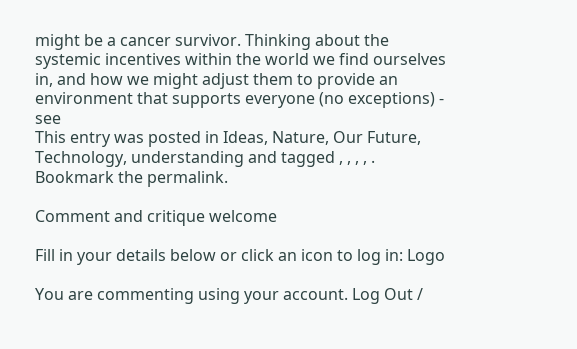might be a cancer survivor. Thinking about the systemic incentives within the world we find ourselves in, and how we might adjust them to provide an environment that supports everyone (no exceptions) - see
This entry was posted in Ideas, Nature, Our Future, Technology, understanding and tagged , , , , . Bookmark the permalink.

Comment and critique welcome

Fill in your details below or click an icon to log in: Logo

You are commenting using your account. Log Out /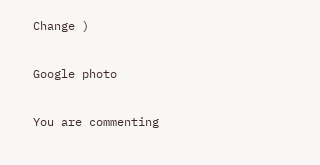Change )

Google photo

You are commenting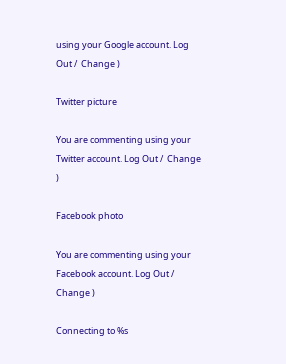using your Google account. Log Out /  Change )

Twitter picture

You are commenting using your Twitter account. Log Out /  Change )

Facebook photo

You are commenting using your Facebook account. Log Out /  Change )

Connecting to %s